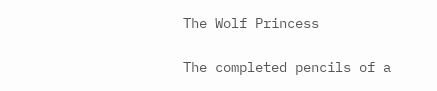The Wolf Princess

The completed pencils of a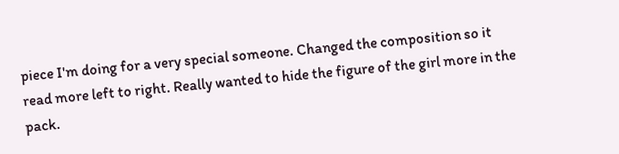piece I'm doing for a very special someone. Changed the composition so it read more left to right. Really wanted to hide the figure of the girl more in the pack.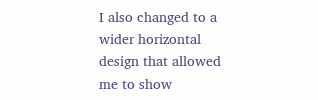I also changed to a wider horizontal design that allowed me to show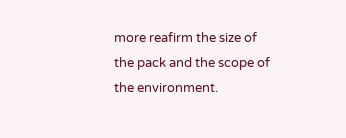more reafirm the size of the pack and the scope of the environment.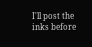I'll post the inks before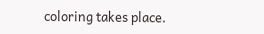coloring takes place.